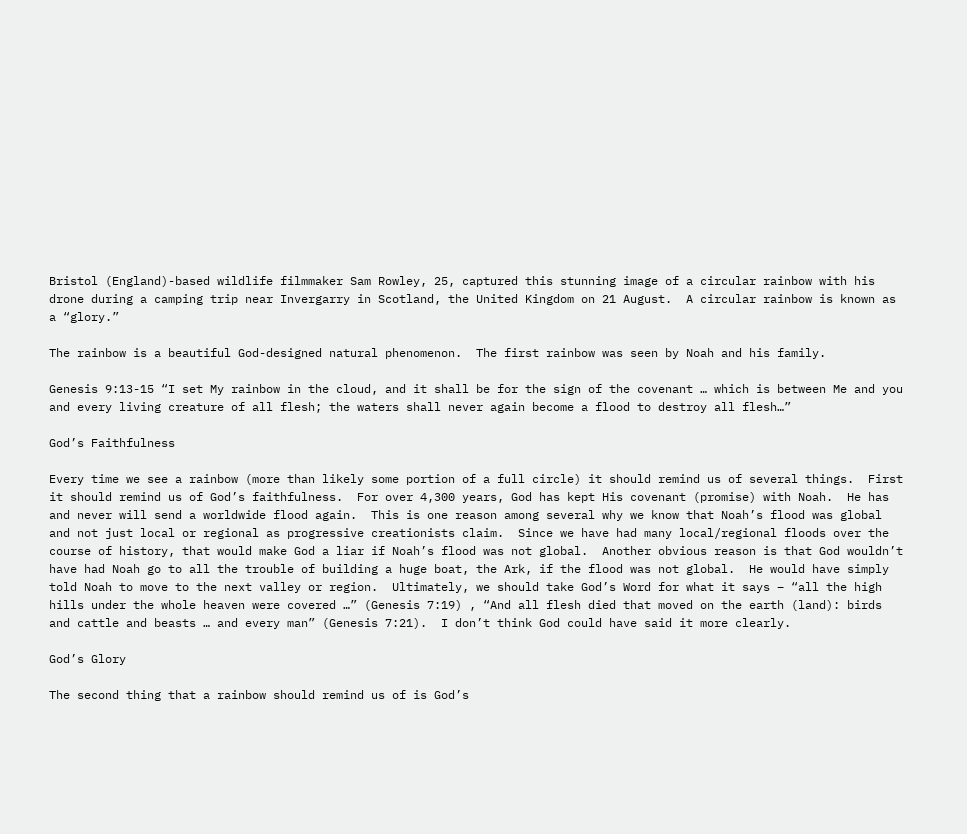Bristol (England)-based wildlife filmmaker Sam Rowley, 25, captured this stunning image of a circular rainbow with his drone during a camping trip near Invergarry in Scotland, the United Kingdom on 21 August.  A circular rainbow is known as a “glory.”

The rainbow is a beautiful God-designed natural phenomenon.  The first rainbow was seen by Noah and his family.

Genesis 9:13-15 “I set My rainbow in the cloud, and it shall be for the sign of the covenant … which is between Me and you and every living creature of all flesh; the waters shall never again become a flood to destroy all flesh…”

God’s Faithfulness

Every time we see a rainbow (more than likely some portion of a full circle) it should remind us of several things.  First it should remind us of God’s faithfulness.  For over 4,300 years, God has kept His covenant (promise) with Noah.  He has and never will send a worldwide flood again.  This is one reason among several why we know that Noah’s flood was global and not just local or regional as progressive creationists claim.  Since we have had many local/regional floods over the course of history, that would make God a liar if Noah’s flood was not global.  Another obvious reason is that God wouldn’t have had Noah go to all the trouble of building a huge boat, the Ark, if the flood was not global.  He would have simply told Noah to move to the next valley or region.  Ultimately, we should take God’s Word for what it says – “all the high hills under the whole heaven were covered …” (Genesis 7:19) , “And all flesh died that moved on the earth (land): birds and cattle and beasts … and every man” (Genesis 7:21).  I don’t think God could have said it more clearly.

God’s Glory

The second thing that a rainbow should remind us of is God’s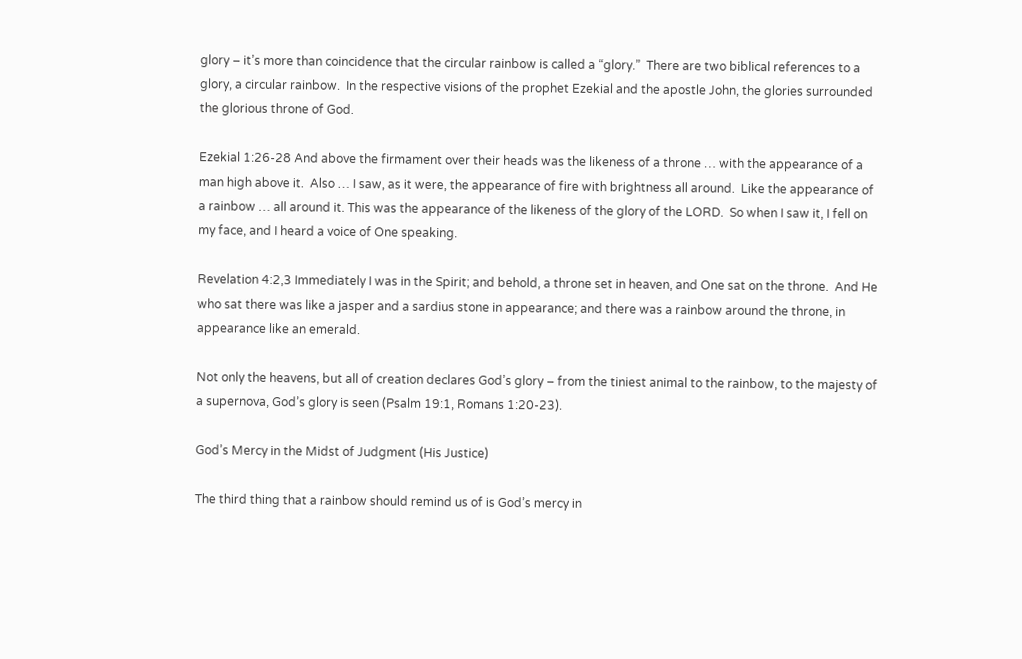glory – it’s more than coincidence that the circular rainbow is called a “glory.”  There are two biblical references to a glory, a circular rainbow.  In the respective visions of the prophet Ezekial and the apostle John, the glories surrounded the glorious throne of God.

Ezekial 1:26-28 And above the firmament over their heads was the likeness of a throne … with the appearance of a man high above it.  Also … I saw, as it were, the appearance of fire with brightness all around.  Like the appearance of a rainbow … all around it. This was the appearance of the likeness of the glory of the LORD.  So when I saw it, I fell on my face, and I heard a voice of One speaking.

Revelation 4:2,3 Immediately I was in the Spirit; and behold, a throne set in heaven, and One sat on the throne.  And He who sat there was like a jasper and a sardius stone in appearance; and there was a rainbow around the throne, in appearance like an emerald.

Not only the heavens, but all of creation declares God’s glory – from the tiniest animal to the rainbow, to the majesty of a supernova, God’s glory is seen (Psalm 19:1, Romans 1:20-23).

God’s Mercy in the Midst of Judgment (His Justice)

The third thing that a rainbow should remind us of is God’s mercy in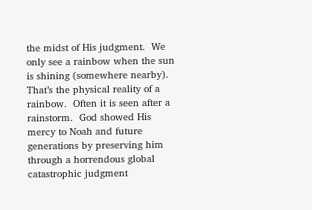the midst of His judgment.  We only see a rainbow when the sun is shining (somewhere nearby).  That’s the physical reality of a rainbow.  Often it is seen after a rainstorm.  God showed His mercy to Noah and future generations by preserving him through a horrendous global catastrophic judgment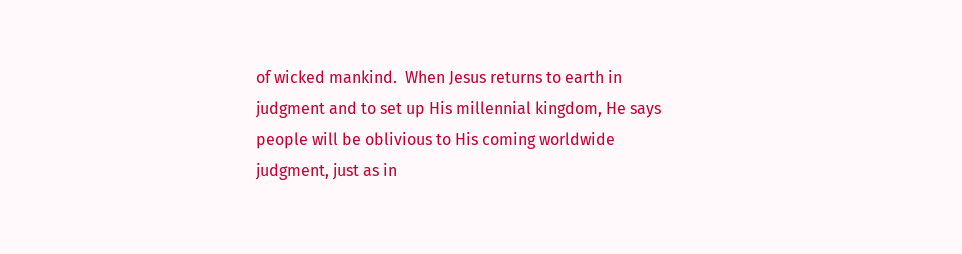of wicked mankind.  When Jesus returns to earth in judgment and to set up His millennial kingdom, He says people will be oblivious to His coming worldwide judgment, just as in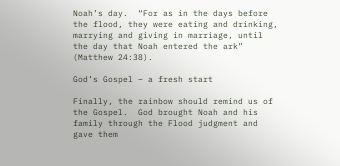Noah’s day.  “For as in the days before the flood, they were eating and drinking, marrying and giving in marriage, until the day that Noah entered the ark” (Matthew 24:38).

God’s Gospel – a fresh start

Finally, the rainbow should remind us of the Gospel.  God brought Noah and his family through the Flood judgment and gave them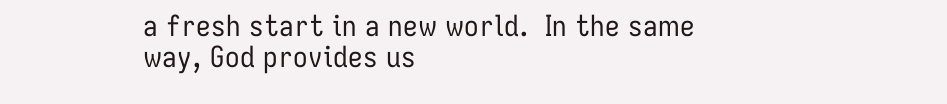a fresh start in a new world.  In the same way, God provides us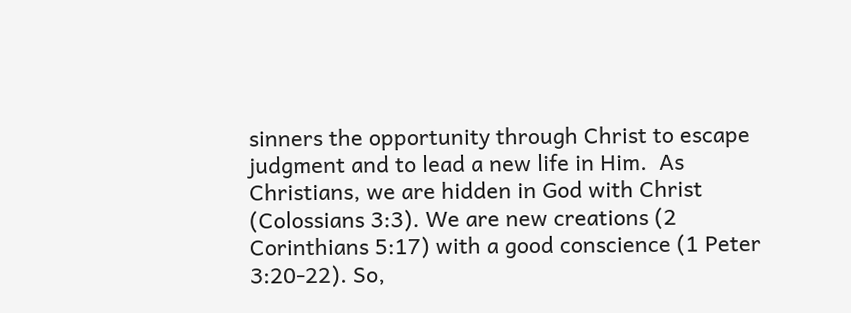sinners the opportunity through Christ to escape judgment and to lead a new life in Him.  As Christians, we are hidden in God with Christ (Colossians 3:3). We are new creations (2 Corinthians 5:17) with a good conscience (1 Peter 3:20-22). So,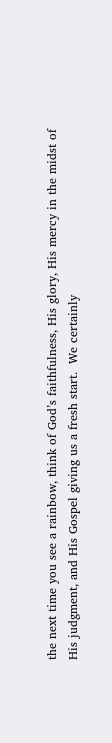the next time you see a rainbow, think of God’s faithfulness, His glory, His mercy in the midst of His judgment, and His Gospel giving us a fresh start.  We certainly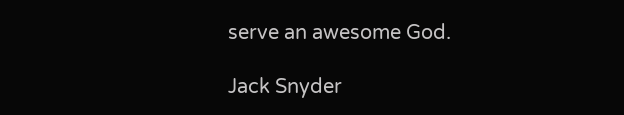serve an awesome God.

Jack Snyder